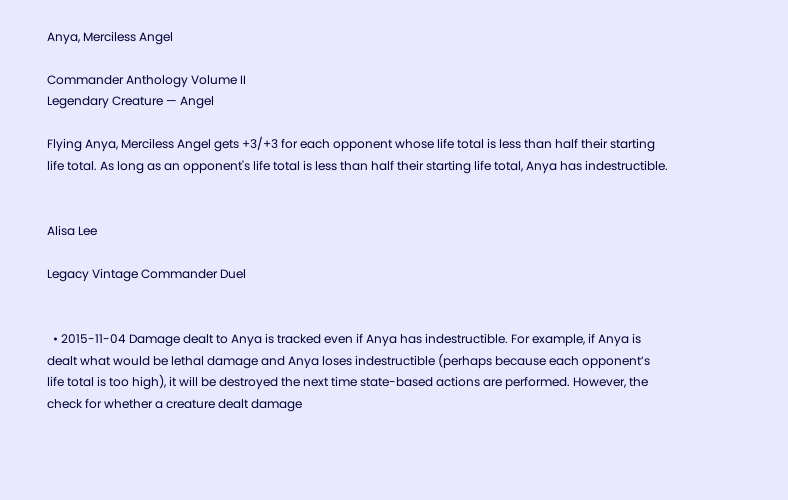Anya, Merciless Angel

Commander Anthology Volume II
Legendary Creature — Angel

Flying Anya, Merciless Angel gets +3/+3 for each opponent whose life total is less than half their starting life total. As long as an opponent's life total is less than half their starting life total, Anya has indestructible.


Alisa Lee

Legacy Vintage Commander Duel


  • 2015-11-04 Damage dealt to Anya is tracked even if Anya has indestructible. For example, if Anya is dealt what would be lethal damage and Anya loses indestructible (perhaps because each opponent’s life total is too high), it will be destroyed the next time state-based actions are performed. However, the check for whether a creature dealt damage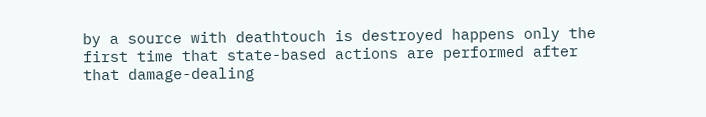by a source with deathtouch is destroyed happens only the first time that state-based actions are performed after that damage-dealing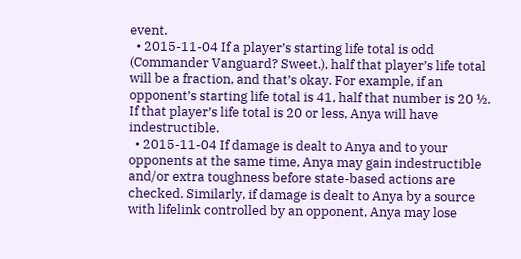event.
  • 2015-11-04 If a player’s starting life total is odd (Commander Vanguard? Sweet.), half that player’s life total will be a fraction, and that’s okay. For example, if an opponent’s starting life total is 41, half that number is 20 ½. If that player’s life total is 20 or less, Anya will have indestructible.
  • 2015-11-04 If damage is dealt to Anya and to your opponents at the same time, Anya may gain indestructible and/or extra toughness before state-based actions are checked. Similarly, if damage is dealt to Anya by a source with lifelink controlled by an opponent, Anya may lose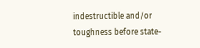indestructible and/or toughness before state-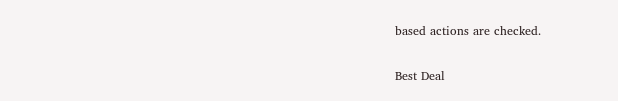based actions are checked.

Best Deal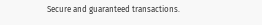Secure and guaranteed transactions.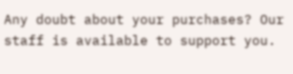Any doubt about your purchases? Our staff is available to support you.